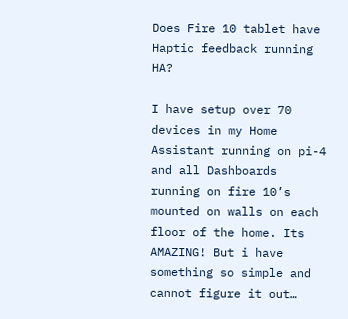Does Fire 10 tablet have Haptic feedback running HA?

I have setup over 70 devices in my Home Assistant running on pi-4 and all Dashboards running on fire 10’s mounted on walls on each floor of the home. Its AMAZING! But i have something so simple and cannot figure it out…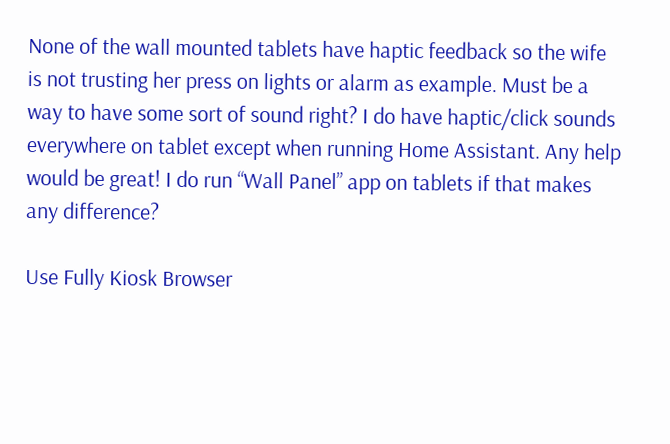None of the wall mounted tablets have haptic feedback so the wife is not trusting her press on lights or alarm as example. Must be a way to have some sort of sound right? I do have haptic/click sounds everywhere on tablet except when running Home Assistant. Any help would be great! I do run “Wall Panel” app on tablets if that makes any difference?

Use Fully Kiosk Browser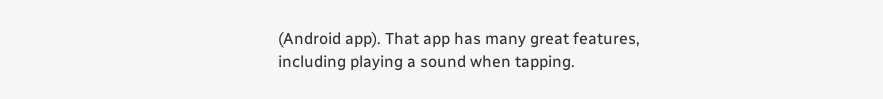(Android app). That app has many great features, including playing a sound when tapping.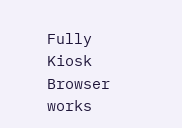Fully Kiosk Browser works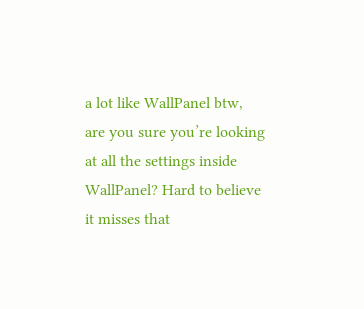a lot like WallPanel btw, are you sure you’re looking at all the settings inside WallPanel? Hard to believe it misses that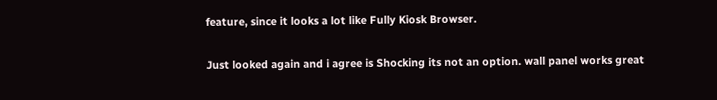feature, since it looks a lot like Fully Kiosk Browser.

Just looked again and i agree is Shocking its not an option. wall panel works great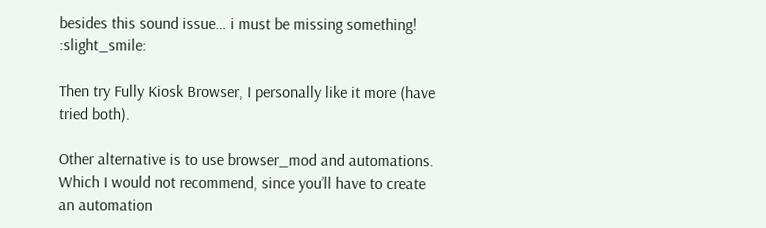besides this sound issue… i must be missing something! :slight_smile:

Then try Fully Kiosk Browser, I personally like it more (have tried both).

Other alternative is to use browser_mod and automations. Which I would not recommend, since you’ll have to create an automation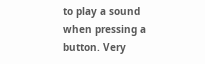to play a sound when pressing a button. Very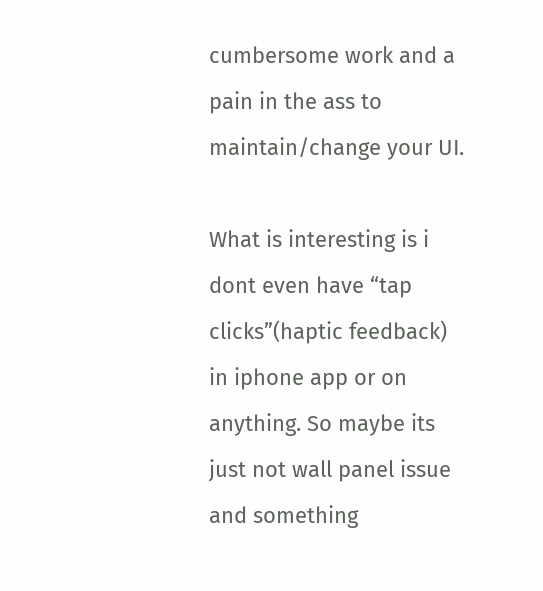cumbersome work and a pain in the ass to maintain/change your UI.

What is interesting is i dont even have “tap clicks”(haptic feedback) in iphone app or on anything. So maybe its just not wall panel issue and something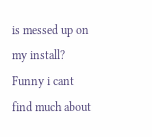is messed up on my install? Funny i cant find much about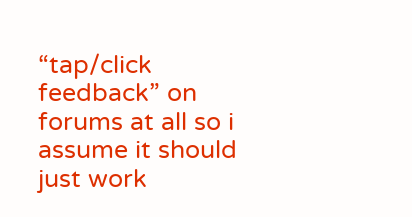“tap/click feedback” on forums at all so i assume it should just work